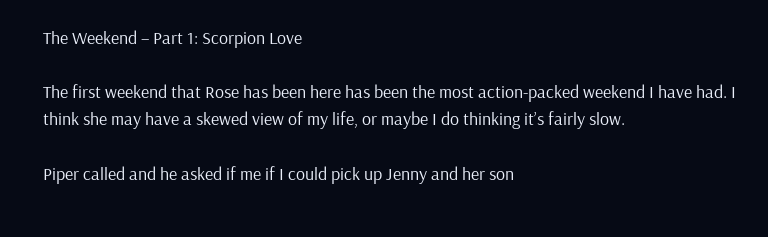The Weekend – Part 1: Scorpion Love

The first weekend that Rose has been here has been the most action-packed weekend I have had. I think she may have a skewed view of my life, or maybe I do thinking it’s fairly slow.

Piper called and he asked if me if I could pick up Jenny and her son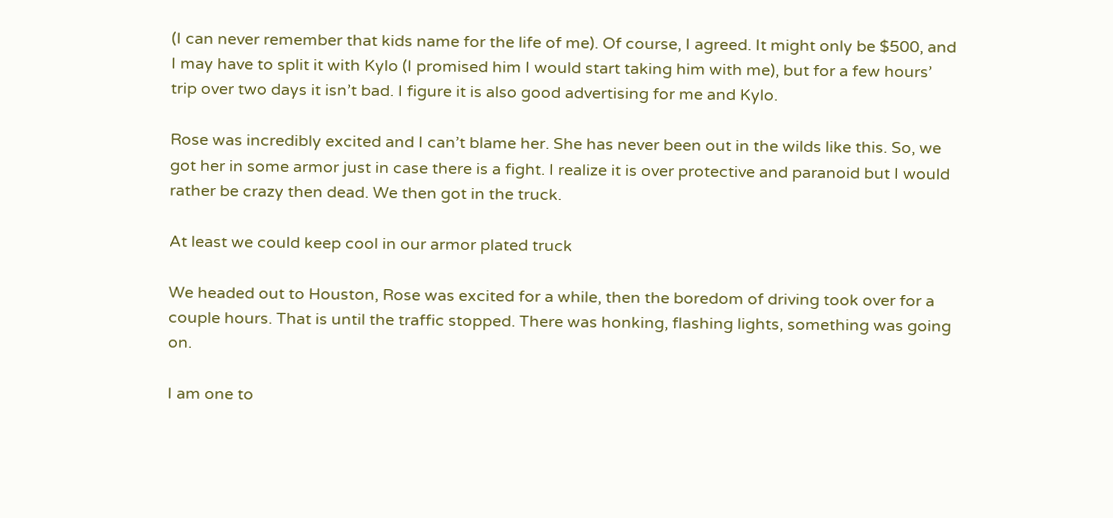(I can never remember that kids name for the life of me). Of course, I agreed. It might only be $500, and I may have to split it with Kylo (I promised him I would start taking him with me), but for a few hours’ trip over two days it isn’t bad. I figure it is also good advertising for me and Kylo.

Rose was incredibly excited and I can’t blame her. She has never been out in the wilds like this. So, we got her in some armor just in case there is a fight. I realize it is over protective and paranoid but I would rather be crazy then dead. We then got in the truck.

At least we could keep cool in our armor plated truck

We headed out to Houston, Rose was excited for a while, then the boredom of driving took over for a couple hours. That is until the traffic stopped. There was honking, flashing lights, something was going on.

I am one to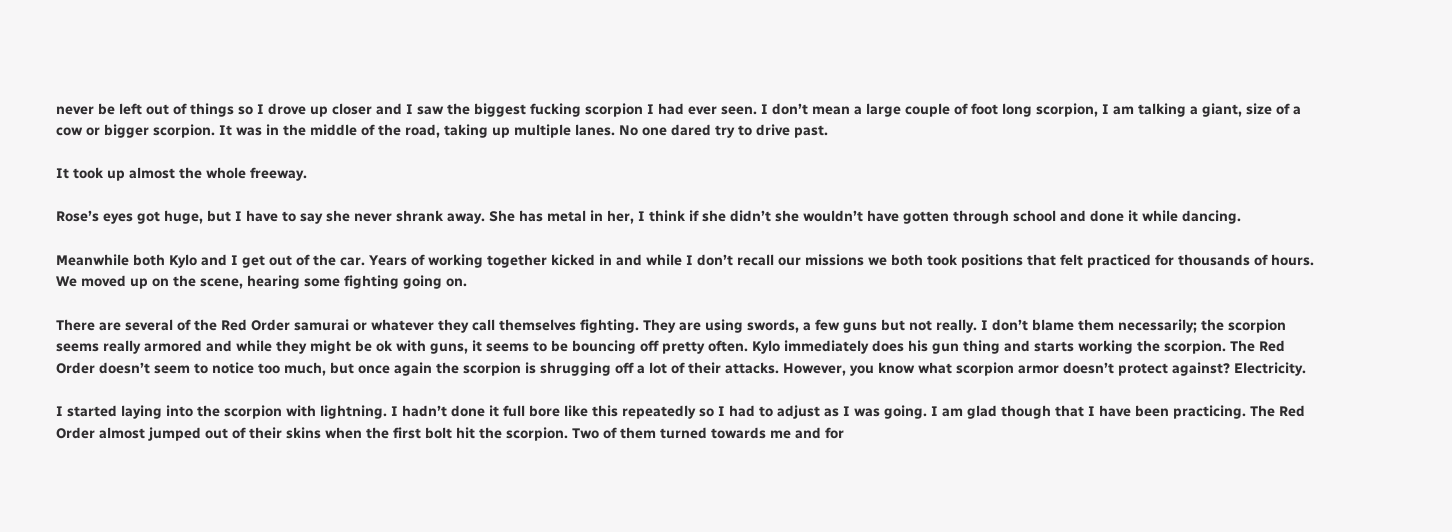never be left out of things so I drove up closer and I saw the biggest fucking scorpion I had ever seen. I don’t mean a large couple of foot long scorpion, I am talking a giant, size of a cow or bigger scorpion. It was in the middle of the road, taking up multiple lanes. No one dared try to drive past.

It took up almost the whole freeway.

Rose’s eyes got huge, but I have to say she never shrank away. She has metal in her, I think if she didn’t she wouldn’t have gotten through school and done it while dancing.

Meanwhile both Kylo and I get out of the car. Years of working together kicked in and while I don’t recall our missions we both took positions that felt practiced for thousands of hours. We moved up on the scene, hearing some fighting going on.

There are several of the Red Order samurai or whatever they call themselves fighting. They are using swords, a few guns but not really. I don’t blame them necessarily; the scorpion seems really armored and while they might be ok with guns, it seems to be bouncing off pretty often. Kylo immediately does his gun thing and starts working the scorpion. The Red Order doesn’t seem to notice too much, but once again the scorpion is shrugging off a lot of their attacks. However, you know what scorpion armor doesn’t protect against? Electricity.

I started laying into the scorpion with lightning. I hadn’t done it full bore like this repeatedly so I had to adjust as I was going. I am glad though that I have been practicing. The Red Order almost jumped out of their skins when the first bolt hit the scorpion. Two of them turned towards me and for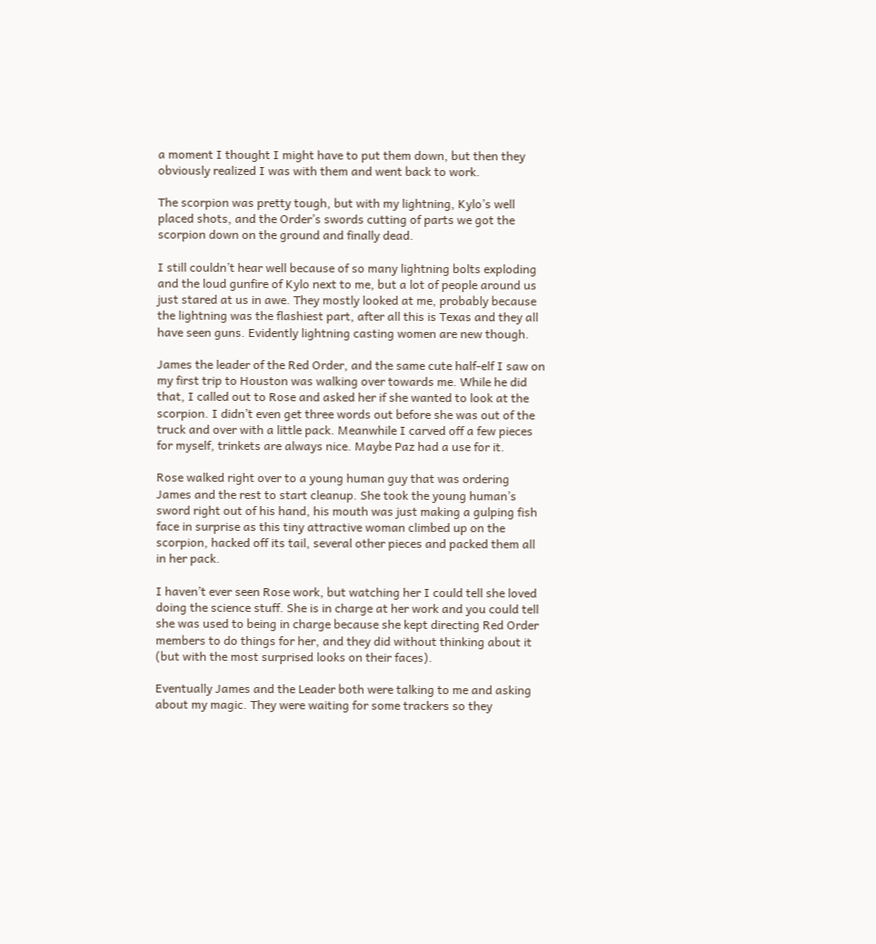a moment I thought I might have to put them down, but then they obviously realized I was with them and went back to work.

The scorpion was pretty tough, but with my lightning, Kylo’s well placed shots, and the Order’s swords cutting of parts we got the scorpion down on the ground and finally dead.

I still couldn’t hear well because of so many lightning bolts exploding and the loud gunfire of Kylo next to me, but a lot of people around us just stared at us in awe. They mostly looked at me, probably because the lightning was the flashiest part, after all this is Texas and they all have seen guns. Evidently lightning casting women are new though.

James the leader of the Red Order, and the same cute half-elf I saw on my first trip to Houston was walking over towards me. While he did that, I called out to Rose and asked her if she wanted to look at the scorpion. I didn’t even get three words out before she was out of the truck and over with a little pack. Meanwhile I carved off a few pieces for myself, trinkets are always nice. Maybe Paz had a use for it.

Rose walked right over to a young human guy that was ordering James and the rest to start cleanup. She took the young human’s sword right out of his hand, his mouth was just making a gulping fish face in surprise as this tiny attractive woman climbed up on the scorpion, hacked off its tail, several other pieces and packed them all in her pack.

I haven’t ever seen Rose work, but watching her I could tell she loved doing the science stuff. She is in charge at her work and you could tell she was used to being in charge because she kept directing Red Order members to do things for her, and they did without thinking about it (but with the most surprised looks on their faces).

Eventually James and the Leader both were talking to me and asking about my magic. They were waiting for some trackers so they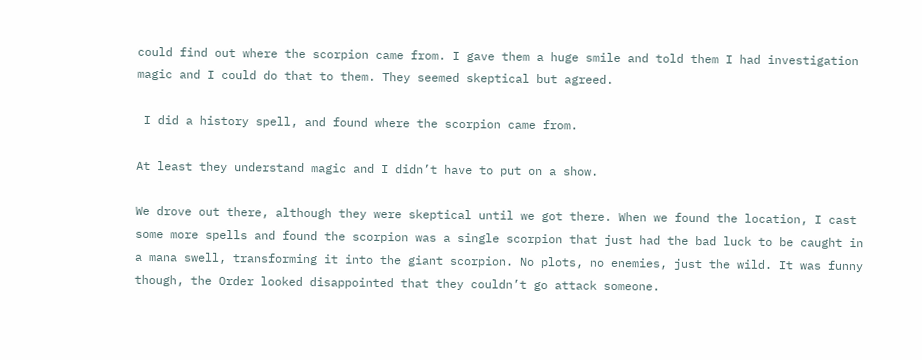could find out where the scorpion came from. I gave them a huge smile and told them I had investigation magic and I could do that to them. They seemed skeptical but agreed.

 I did a history spell, and found where the scorpion came from.

At least they understand magic and I didn’t have to put on a show.

We drove out there, although they were skeptical until we got there. When we found the location, I cast some more spells and found the scorpion was a single scorpion that just had the bad luck to be caught in a mana swell, transforming it into the giant scorpion. No plots, no enemies, just the wild. It was funny though, the Order looked disappointed that they couldn’t go attack someone.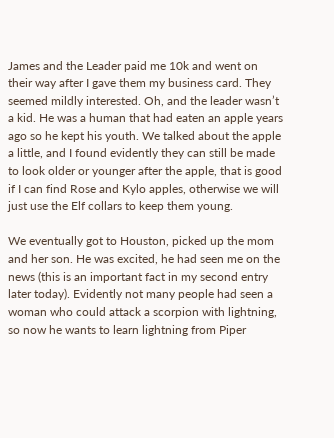James and the Leader paid me 10k and went on their way after I gave them my business card. They seemed mildly interested. Oh, and the leader wasn’t a kid. He was a human that had eaten an apple years ago so he kept his youth. We talked about the apple a little, and I found evidently they can still be made to look older or younger after the apple, that is good if I can find Rose and Kylo apples, otherwise we will just use the Elf collars to keep them young.

We eventually got to Houston, picked up the mom and her son. He was excited, he had seen me on the news (this is an important fact in my second entry later today). Evidently not many people had seen a woman who could attack a scorpion with lightning, so now he wants to learn lightning from Piper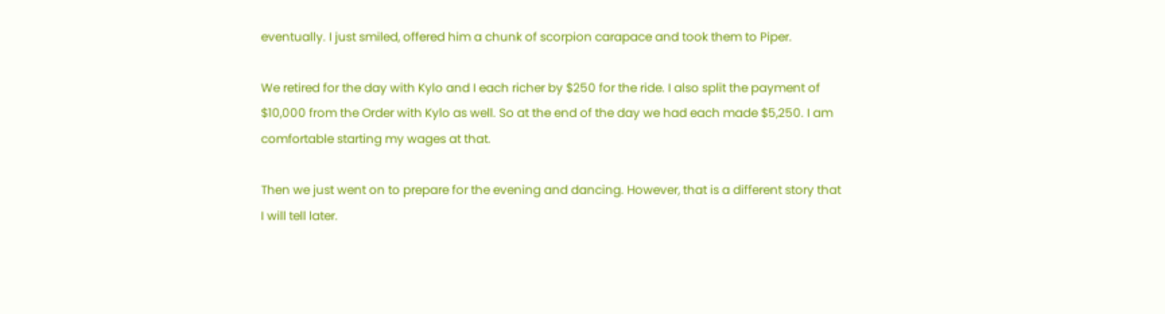eventually. I just smiled, offered him a chunk of scorpion carapace and took them to Piper.

We retired for the day with Kylo and I each richer by $250 for the ride. I also split the payment of $10,000 from the Order with Kylo as well. So at the end of the day we had each made $5,250. I am comfortable starting my wages at that.

Then we just went on to prepare for the evening and dancing. However, that is a different story that I will tell later.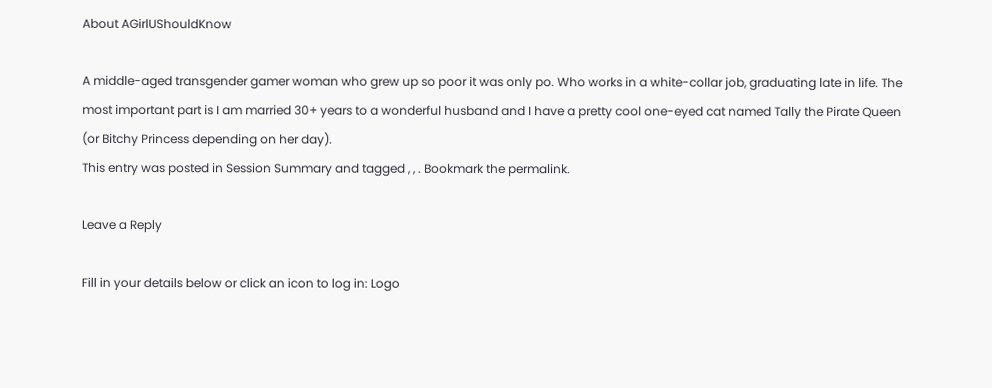About AGirlUShouldKnow

A middle-aged transgender gamer woman who grew up so poor it was only po. Who works in a white-collar job, graduating late in life. The most important part is I am married 30+ years to a wonderful husband and I have a pretty cool one-eyed cat named Tally the Pirate Queen (or Bitchy Princess depending on her day).
This entry was posted in Session Summary and tagged , , . Bookmark the permalink.

Leave a Reply

Fill in your details below or click an icon to log in: Logo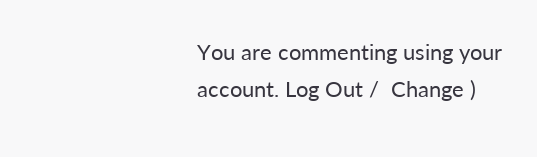You are commenting using your account. Log Out /  Change )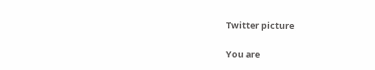Twitter picture

You are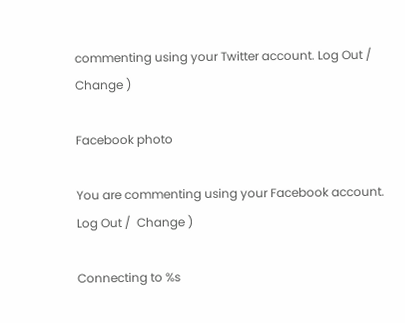commenting using your Twitter account. Log Out /  Change )

Facebook photo

You are commenting using your Facebook account. Log Out /  Change )

Connecting to %s